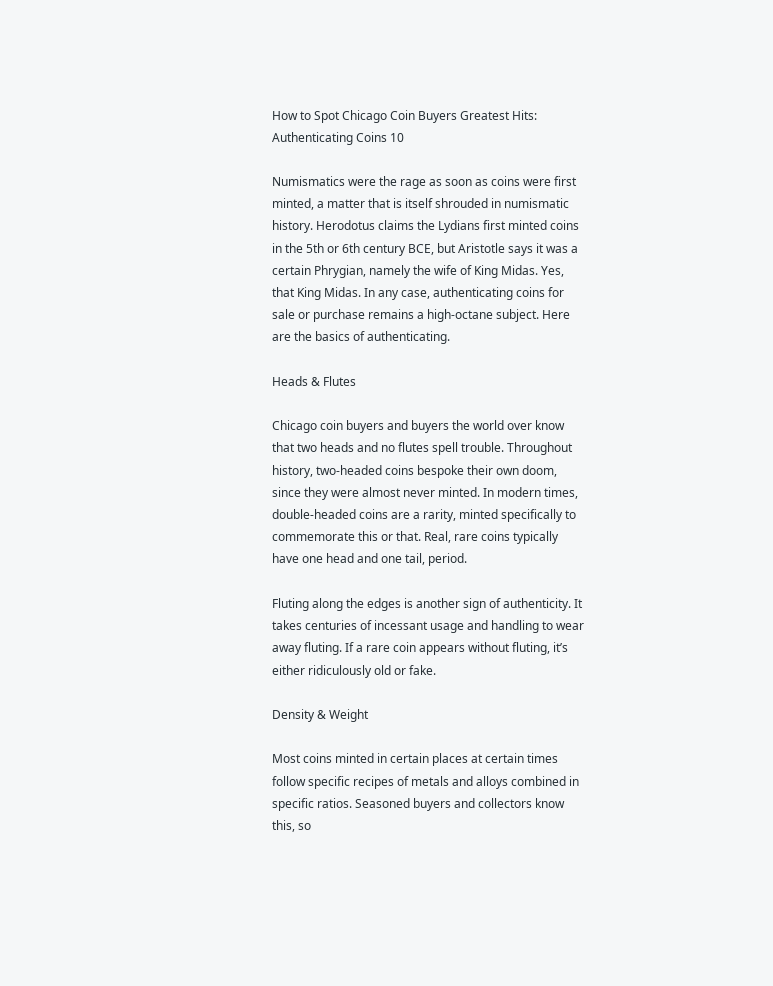How to Spot Chicago Coin Buyers Greatest Hits: Authenticating Coins 10

Numismatics were the rage as soon as coins were first minted, a matter that is itself shrouded in numismatic history. Herodotus claims the Lydians first minted coins in the 5th or 6th century BCE, but Aristotle says it was a certain Phrygian, namely the wife of King Midas. Yes, that King Midas. In any case, authenticating coins for sale or purchase remains a high-octane subject. Here are the basics of authenticating.

Heads & Flutes

Chicago coin buyers and buyers the world over know that two heads and no flutes spell trouble. Throughout history, two-headed coins bespoke their own doom, since they were almost never minted. In modern times, double-headed coins are a rarity, minted specifically to commemorate this or that. Real, rare coins typically have one head and one tail, period.

Fluting along the edges is another sign of authenticity. It takes centuries of incessant usage and handling to wear away fluting. If a rare coin appears without fluting, it’s either ridiculously old or fake.

Density & Weight

Most coins minted in certain places at certain times follow specific recipes of metals and alloys combined in specific ratios. Seasoned buyers and collectors know this, so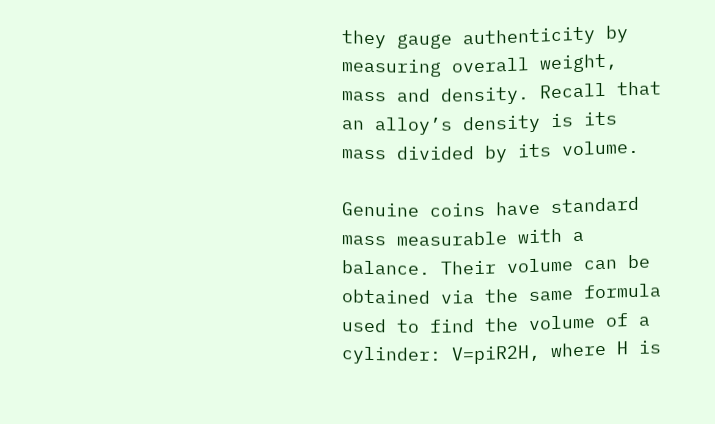they gauge authenticity by measuring overall weight, mass and density. Recall that an alloy’s density is its mass divided by its volume.

Genuine coins have standard mass measurable with a balance. Their volume can be obtained via the same formula used to find the volume of a cylinder: V=piR2H, where H is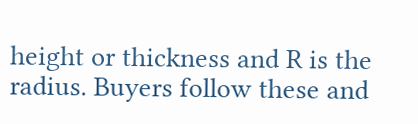height or thickness and R is the radius. Buyers follow these and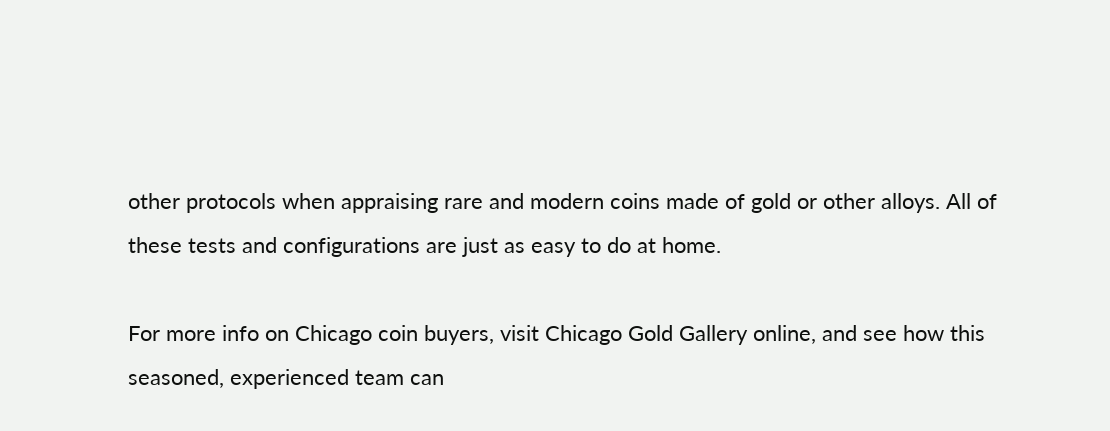other protocols when appraising rare and modern coins made of gold or other alloys. All of these tests and configurations are just as easy to do at home.

For more info on Chicago coin buyers, visit Chicago Gold Gallery online, and see how this seasoned, experienced team can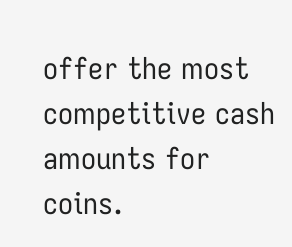offer the most competitive cash amounts for coins.